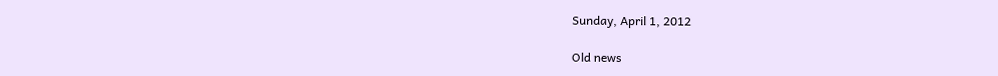Sunday, April 1, 2012

Old news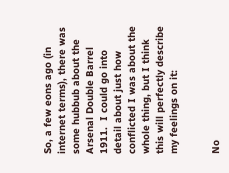So, a few eons ago (in internet terms), there was some hubbub about the Arsenal Double Barrel 1911.  I could go into detail about just how conflicted I was about the whole thing, but I think this will perfectly describe my feelings on it:


No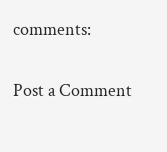comments:

Post a Comment